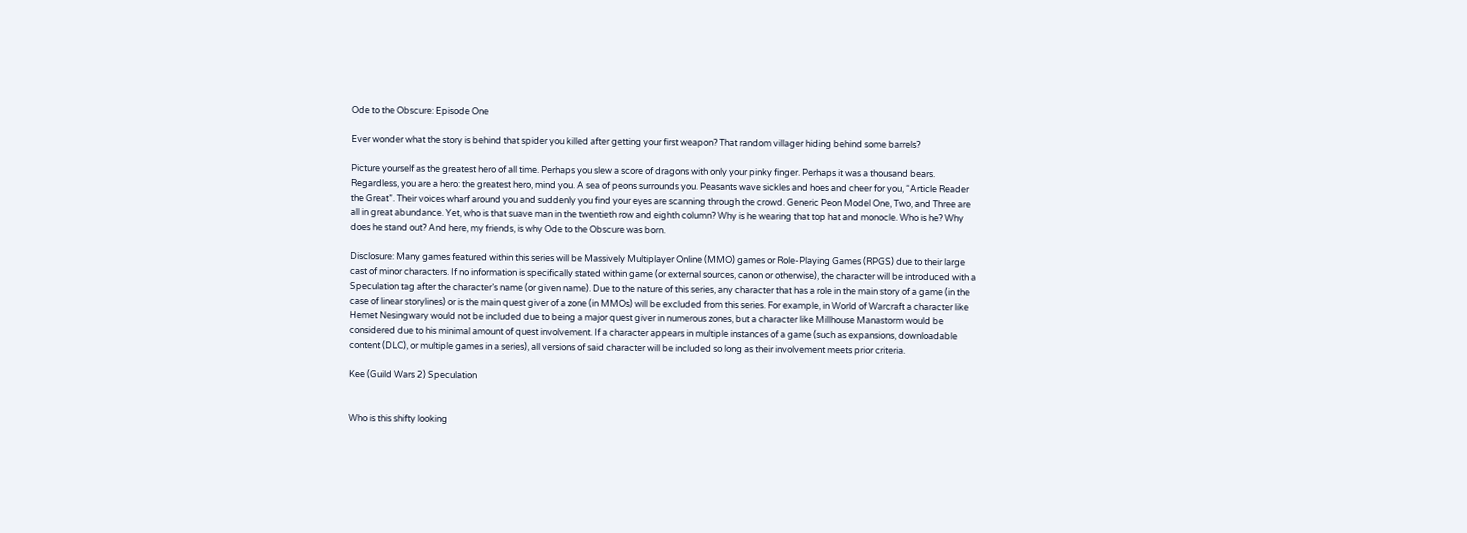Ode to the Obscure: Episode One

Ever wonder what the story is behind that spider you killed after getting your first weapon? That random villager hiding behind some barrels?

Picture yourself as the greatest hero of all time. Perhaps you slew a score of dragons with only your pinky finger. Perhaps it was a thousand bears. Regardless, you are a hero: the greatest hero, mind you. A sea of peons surrounds you. Peasants wave sickles and hoes and cheer for you, “Article Reader the Great”. Their voices wharf around you and suddenly you find your eyes are scanning through the crowd. Generic Peon Model One, Two, and Three are all in great abundance. Yet, who is that suave man in the twentieth row and eighth column? Why is he wearing that top hat and monocle. Who is he? Why does he stand out? And here, my friends, is why Ode to the Obscure was born.

Disclosure: Many games featured within this series will be Massively Multiplayer Online (MMO) games or Role-Playing Games (RPGS) due to their large cast of minor characters. If no information is specifically stated within game (or external sources, canon or otherwise), the character will be introduced with a Speculation tag after the character’s name (or given name). Due to the nature of this series, any character that has a role in the main story of a game (in the case of linear storylines) or is the main quest giver of a zone (in MMOs) will be excluded from this series. For example, in World of Warcraft a character like Hemet Nesingwary would not be included due to being a major quest giver in numerous zones, but a character like Millhouse Manastorm would be considered due to his minimal amount of quest involvement. If a character appears in multiple instances of a game (such as expansions, downloadable content (DLC), or multiple games in a series), all versions of said character will be included so long as their involvement meets prior criteria.

Kee (Guild Wars 2) Speculation


Who is this shifty looking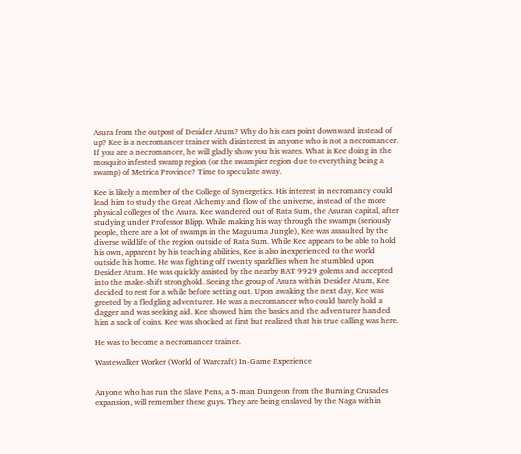Asura from the outpost of Desider Atum? Why do his ears point downward instead of up? Kee is a necromancer trainer with disinterest in anyone who is not a necromancer. If you are a necromancer, he will gladly show you his wares. What is Kee doing in the mosquito infested swamp region (or the swampier region due to everything being a swamp) of Metrica Province? Time to speculate away.

Kee is likely a member of the College of Synergetics. His interest in necromancy could lead him to study the Great Alchemy and flow of the universe, instead of the more physical colleges of the Asura. Kee wandered out of Rata Sum, the Asuran capital, after studying under Professor Blipp. While making his way through the swamps (seriously people, there are a lot of swamps in the Maguuma Jungle), Kee was assaulted by the diverse wildlife of the region outside of Rata Sum. While Kee appears to be able to hold his own, apparent by his teaching abilities, Kee is also inexperienced to the world outside his home. He was fighting off twenty sparkflies when he stumbled upon Desider Atum. He was quickly assisted by the nearby BAT 9929 golems and accepted into the make-shift stronghold. Seeing the group of Asura within Desider Atum, Kee decided to rest for a while before setting out. Upon awaking the next day, Kee was greeted by a fledgling adventurer. He was a necromancer who could barely hold a dagger and was seeking aid. Kee showed him the basics and the adventurer handed him a sack of coins. Kee was shocked at first but realized that his true calling was here.

He was to become a necromancer trainer.

Wastewalker Worker (World of Warcraft) In-Game Experience


Anyone who has run the Slave Pens, a 5-man Dungeon from the Burning Crusades expansion, will remember these guys. They are being enslaved by the Naga within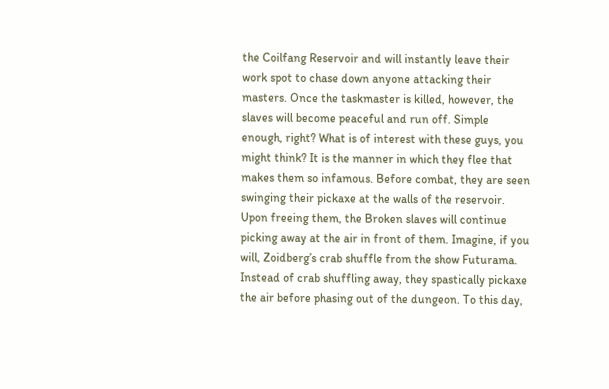the Coilfang Reservoir and will instantly leave their work spot to chase down anyone attacking their masters. Once the taskmaster is killed, however, the slaves will become peaceful and run off. Simple enough, right? What is of interest with these guys, you might think? It is the manner in which they flee that makes them so infamous. Before combat, they are seen swinging their pickaxe at the walls of the reservoir. Upon freeing them, the Broken slaves will continue picking away at the air in front of them. Imagine, if you will, Zoidberg’s crab shuffle from the show Futurama. Instead of crab shuffling away, they spastically pickaxe the air before phasing out of the dungeon. To this day,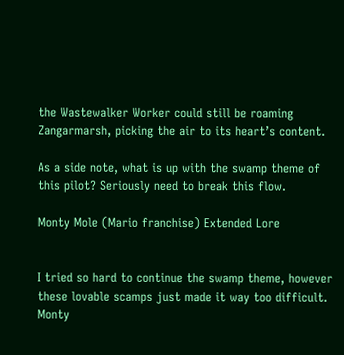the Wastewalker Worker could still be roaming Zangarmarsh, picking the air to its heart’s content.

As a side note, what is up with the swamp theme of this pilot? Seriously need to break this flow.

Monty Mole (Mario franchise) Extended Lore


I tried so hard to continue the swamp theme, however these lovable scamps just made it way too difficult. Monty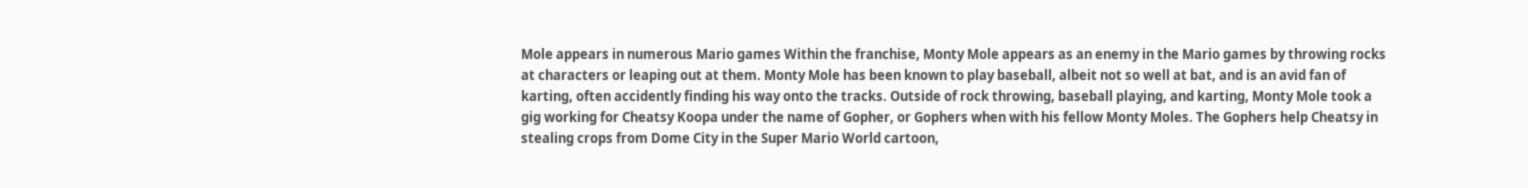Mole appears in numerous Mario games Within the franchise, Monty Mole appears as an enemy in the Mario games by throwing rocks at characters or leaping out at them. Monty Mole has been known to play baseball, albeit not so well at bat, and is an avid fan of karting, often accidently finding his way onto the tracks. Outside of rock throwing, baseball playing, and karting, Monty Mole took a gig working for Cheatsy Koopa under the name of Gopher, or Gophers when with his fellow Monty Moles. The Gophers help Cheatsy in stealing crops from Dome City in the Super Mario World cartoon,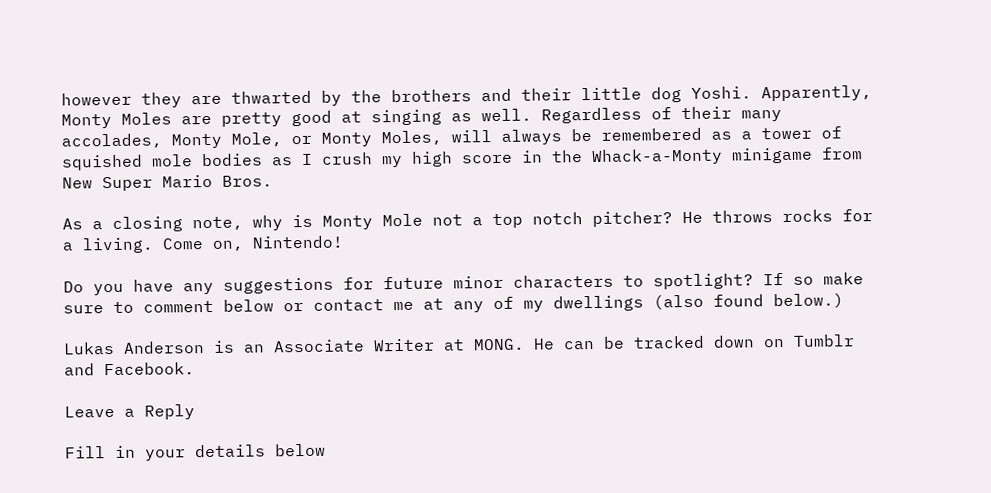however they are thwarted by the brothers and their little dog Yoshi. Apparently, Monty Moles are pretty good at singing as well. Regardless of their many accolades, Monty Mole, or Monty Moles, will always be remembered as a tower of squished mole bodies as I crush my high score in the Whack-a-Monty minigame from New Super Mario Bros.

As a closing note, why is Monty Mole not a top notch pitcher? He throws rocks for a living. Come on, Nintendo!

Do you have any suggestions for future minor characters to spotlight? If so make sure to comment below or contact me at any of my dwellings (also found below.)

Lukas Anderson is an Associate Writer at MONG. He can be tracked down on Tumblr and Facebook.

Leave a Reply

Fill in your details below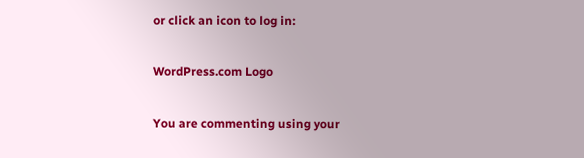or click an icon to log in:

WordPress.com Logo

You are commenting using your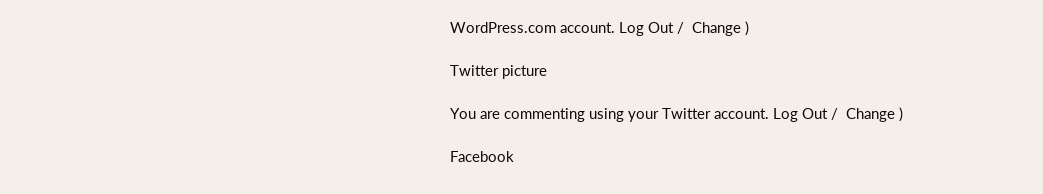WordPress.com account. Log Out /  Change )

Twitter picture

You are commenting using your Twitter account. Log Out /  Change )

Facebook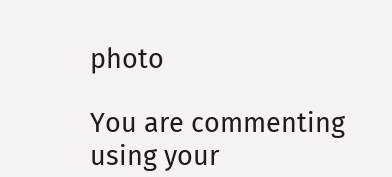photo

You are commenting using your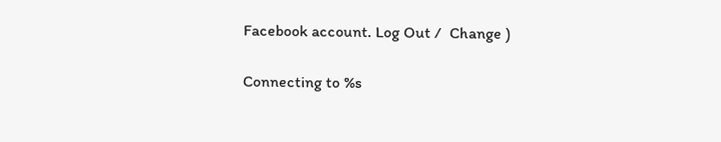Facebook account. Log Out /  Change )

Connecting to %s